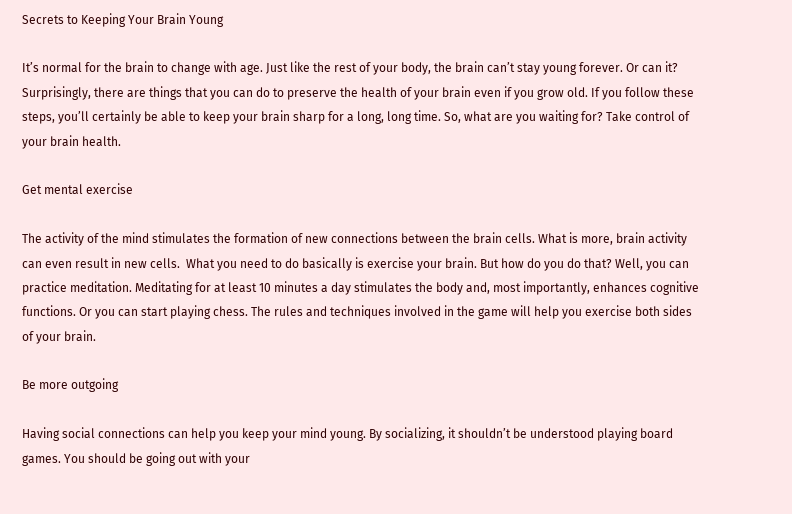Secrets to Keeping Your Brain Young

It’s normal for the brain to change with age. Just like the rest of your body, the brain can’t stay young forever. Or can it? Surprisingly, there are things that you can do to preserve the health of your brain even if you grow old. If you follow these steps, you’ll certainly be able to keep your brain sharp for a long, long time. So, what are you waiting for? Take control of your brain health.

Get mental exercise

The activity of the mind stimulates the formation of new connections between the brain cells. What is more, brain activity can even result in new cells.  What you need to do basically is exercise your brain. But how do you do that? Well, you can practice meditation. Meditating for at least 10 minutes a day stimulates the body and, most importantly, enhances cognitive functions. Or you can start playing chess. The rules and techniques involved in the game will help you exercise both sides of your brain.

Be more outgoing

Having social connections can help you keep your mind young. By socializing, it shouldn’t be understood playing board games. You should be going out with your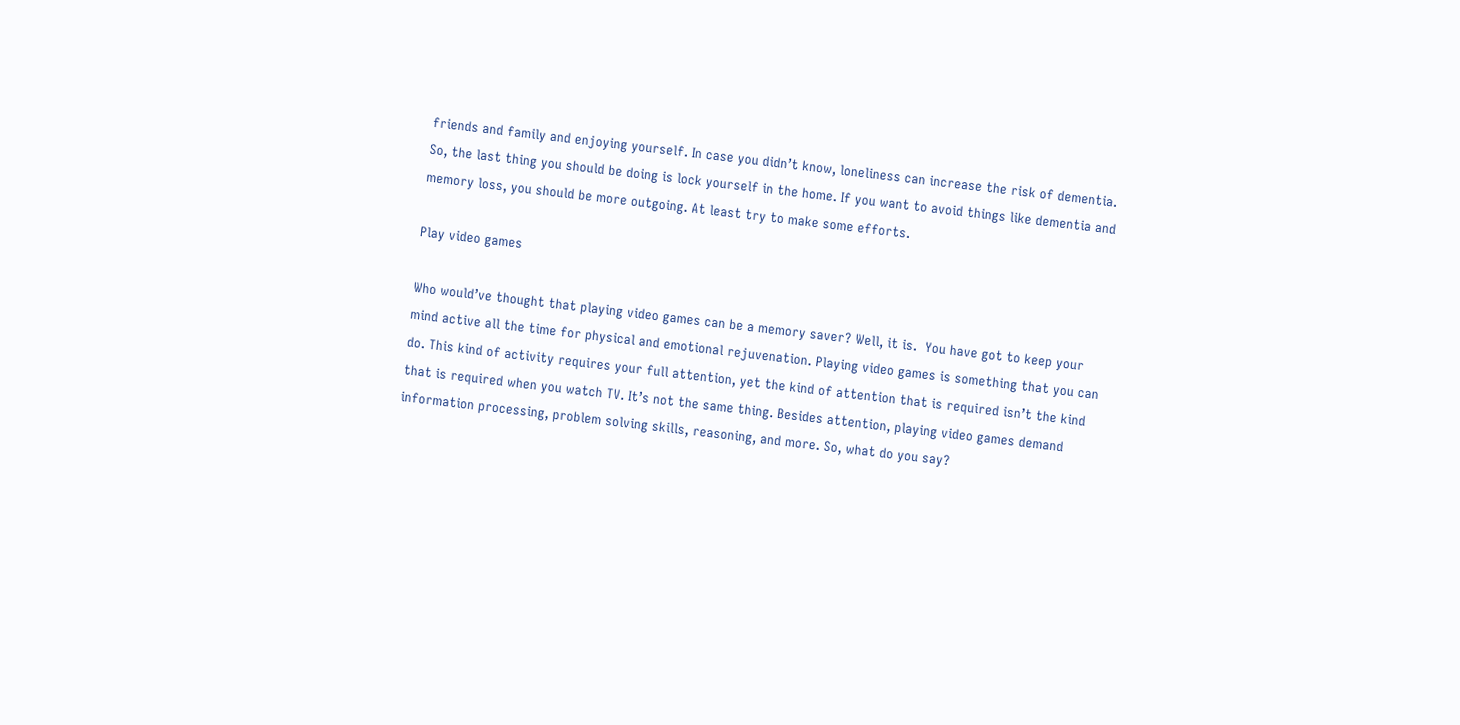friends and family and enjoying yourself. In case you didn’t know, loneliness can increase the risk of dementia. So, the last thing you should be doing is lock yourself in the home. If you want to avoid things like dementia and memory loss, you should be more outgoing. At least try to make some efforts.

Play video games

Who would’ve thought that playing video games can be a memory saver? Well, it is.  You have got to keep your mind active all the time for physical and emotional rejuvenation. Playing video games is something that you can do. This kind of activity requires your full attention, yet the kind of attention that is required isn’t the kind that is required when you watch TV. It’s not the same thing. Besides attention, playing video games demand information processing, problem solving skills, reasoning, and more. So, what do you say?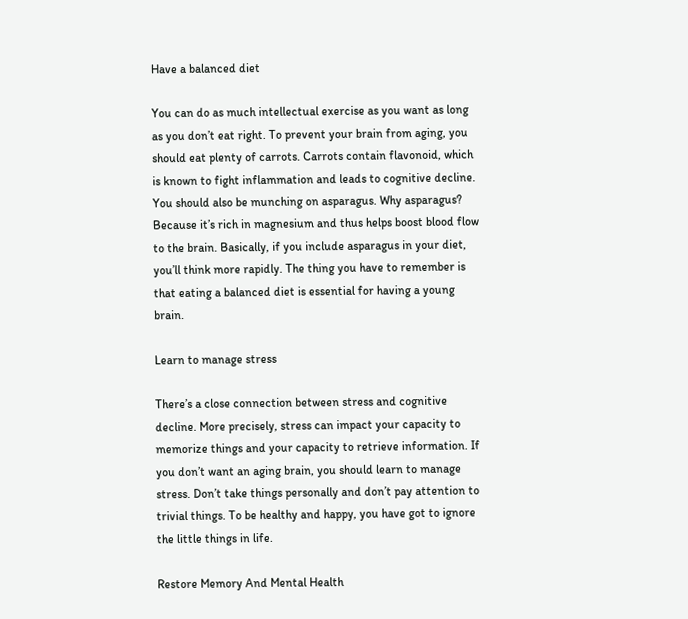Have a balanced diet

You can do as much intellectual exercise as you want as long as you don’t eat right. To prevent your brain from aging, you should eat plenty of carrots. Carrots contain flavonoid, which is known to fight inflammation and leads to cognitive decline. You should also be munching on asparagus. Why asparagus? Because it’s rich in magnesium and thus helps boost blood flow to the brain. Basically, if you include asparagus in your diet, you’ll think more rapidly. The thing you have to remember is that eating a balanced diet is essential for having a young brain.

Learn to manage stress

There’s a close connection between stress and cognitive decline. More precisely, stress can impact your capacity to memorize things and your capacity to retrieve information. If you don’t want an aging brain, you should learn to manage stress. Don’t take things personally and don’t pay attention to trivial things. To be healthy and happy, you have got to ignore the little things in life.

Restore Memory And Mental Health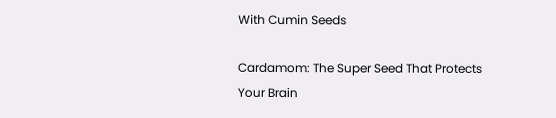With Cumin Seeds

Cardamom: The Super Seed That Protects Your Brain